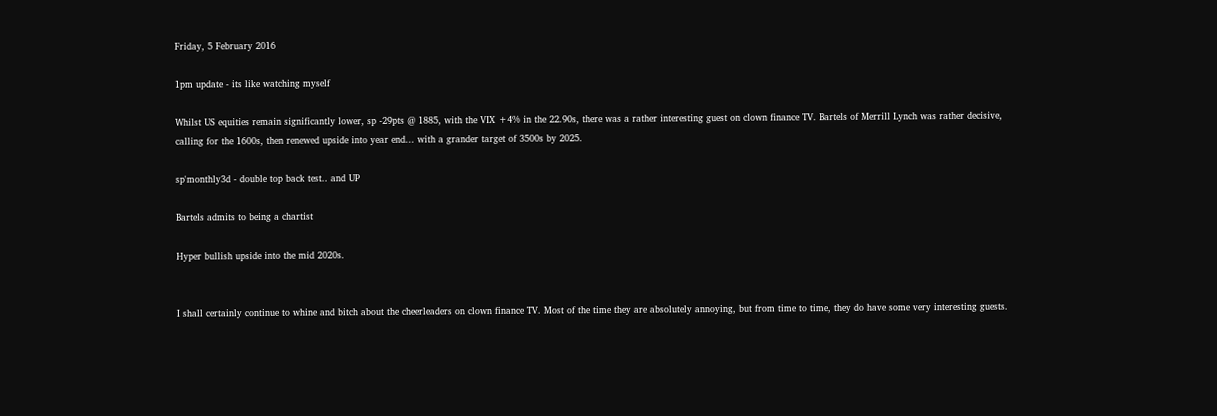Friday, 5 February 2016

1pm update - its like watching myself

Whilst US equities remain significantly lower, sp -29pts @ 1885, with the VIX +4% in the 22.90s, there was a rather interesting guest on clown finance TV. Bartels of Merrill Lynch was rather decisive, calling for the 1600s, then renewed upside into year end... with a grander target of 3500s by 2025.

sp'monthly3d - double top back test.. and UP

Bartels admits to being a chartist

Hyper bullish upside into the mid 2020s.


I shall certainly continue to whine and bitch about the cheerleaders on clown finance TV. Most of the time they are absolutely annoying, but from time to time, they do have some very interesting guests.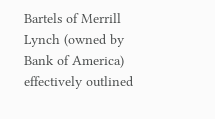Bartels of Merrill Lynch (owned by Bank of America) effectively outlined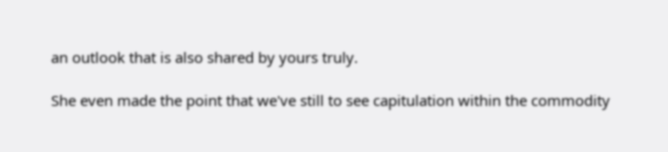an outlook that is also shared by yours truly.

She even made the point that we've still to see capitulation within the commodity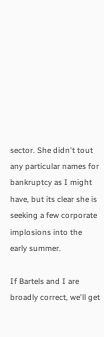sector. She didn't tout any particular names for bankruptcy as I might have, but its clear she is seeking a few corporate implosions into the early summer.

If Bartels and I are broadly correct, we'll get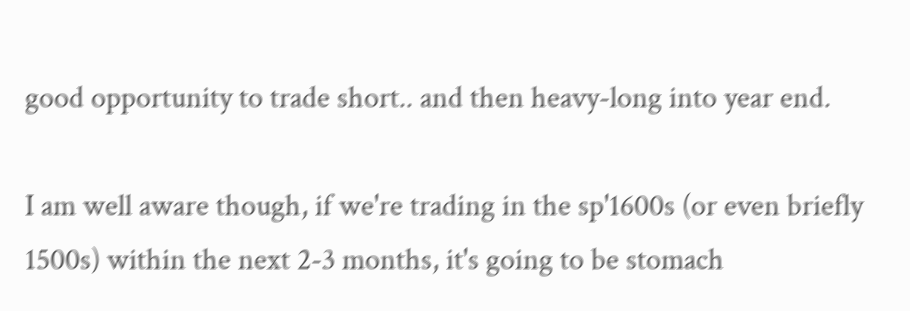good opportunity to trade short.. and then heavy-long into year end.

I am well aware though, if we're trading in the sp'1600s (or even briefly 1500s) within the next 2-3 months, it's going to be stomach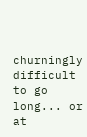churningly difficult to go long... or at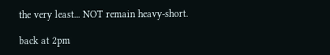the very least... NOT remain heavy-short.

back at 2pm